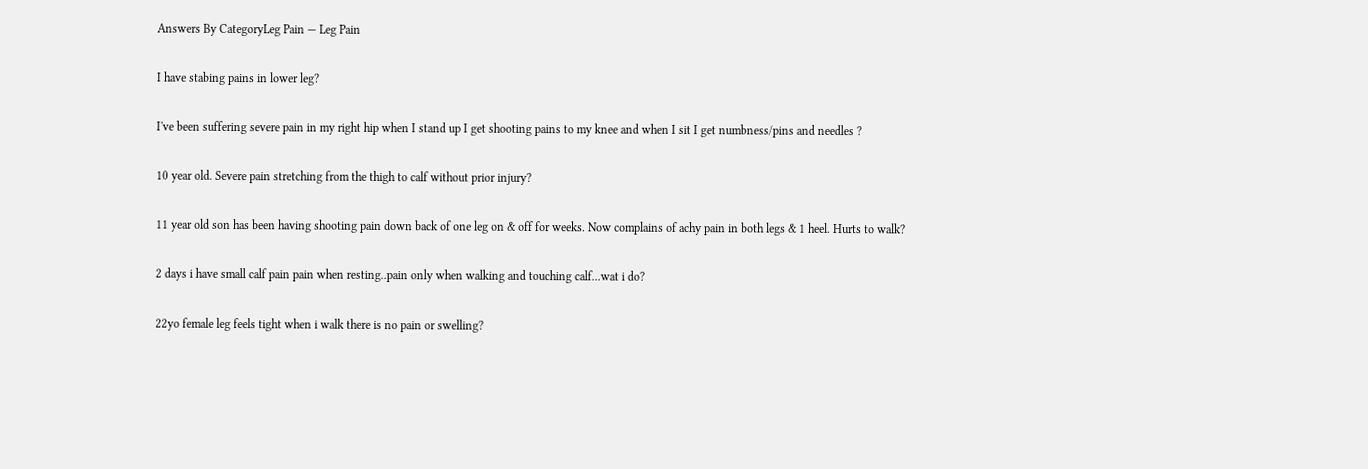Answers By CategoryLeg Pain — Leg Pain

I have stabing pains in lower leg?

I've been suffering severe pain in my right hip when I stand up I get shooting pains to my knee and when I sit I get numbness/pins and needles ?

10 year old. Severe pain stretching from the thigh to calf without prior injury?

11 year old son has been having shooting pain down back of one leg on & off for weeks. Now complains of achy pain in both legs & 1 heel. Hurts to walk?

2 days i have small calf pain pain when resting..pain only when walking and touching calf...wat i do?

22yo female leg feels tight when i walk there is no pain or swelling?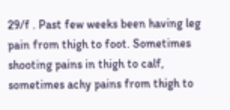29/f . Past few weeks been having leg pain from thigh to foot. Sometimes shooting pains in thigh to calf, sometimes achy pains from thigh to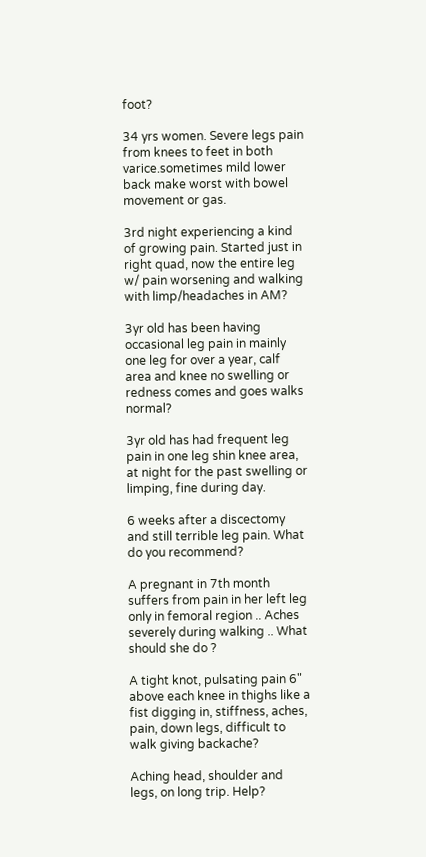foot?

34 yrs women. Severe legs pain from knees to feet in both varice.sometimes mild lower back make worst with bowel movement or gas.

3rd night experiencing a kind of growing pain. Started just in right quad, now the entire leg w/ pain worsening and walking with limp/headaches in AM?

3yr old has been having occasional leg pain in mainly one leg for over a year, calf area and knee no swelling or redness comes and goes walks normal?

3yr old has had frequent leg pain in one leg shin knee area, at night for the past swelling or limping, fine during day.

6 weeks after a discectomy and still terrible leg pain. What do you recommend?

A pregnant in 7th month suffers from pain in her left leg only in femoral region .. Aches severely during walking .. What should she do ?

A tight knot, pulsating pain 6" above each knee in thighs like a fist digging in, stiffness, aches, pain, down legs, difficult to walk giving backache?

Aching head, shoulder and legs, on long trip. Help?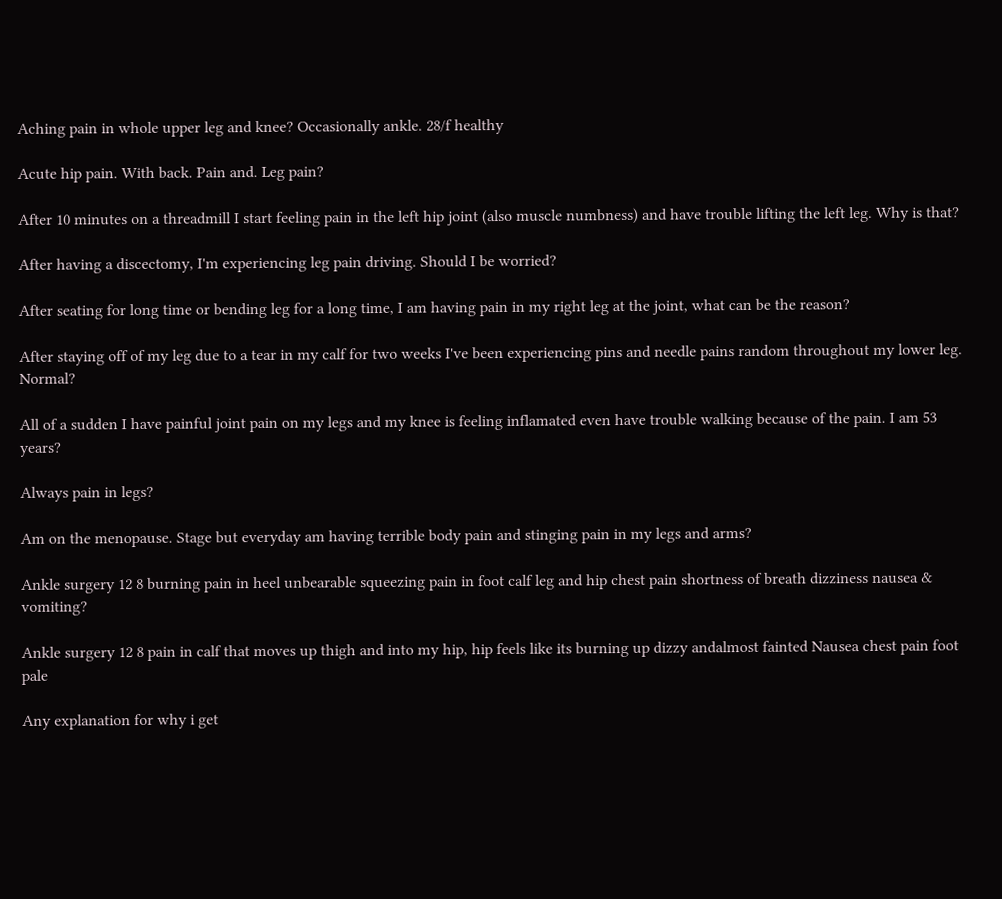Aching pain in whole upper leg and knee? Occasionally ankle. 28/f healthy

Acute hip pain. With back. Pain and. Leg pain?

After 10 minutes on a threadmill I start feeling pain in the left hip joint (also muscle numbness) and have trouble lifting the left leg. Why is that?

After having a discectomy, I'm experiencing leg pain driving. Should I be worried?

After seating for long time or bending leg for a long time, I am having pain in my right leg at the joint, what can be the reason?

After staying off of my leg due to a tear in my calf for two weeks I've been experiencing pins and needle pains random throughout my lower leg. Normal?

All of a sudden I have painful joint pain on my legs and my knee is feeling inflamated even have trouble walking because of the pain. I am 53 years?

Always pain in legs?

Am on the menopause. Stage but everyday am having terrible body pain and stinging pain in my legs and arms?

Ankle surgery 12 8 burning pain in heel unbearable squeezing pain in foot calf leg and hip chest pain shortness of breath dizziness nausea & vomiting?

Ankle surgery 12 8 pain in calf that moves up thigh and into my hip, hip feels like its burning up dizzy andalmost fainted Nausea chest pain foot pale

Any explanation for why i get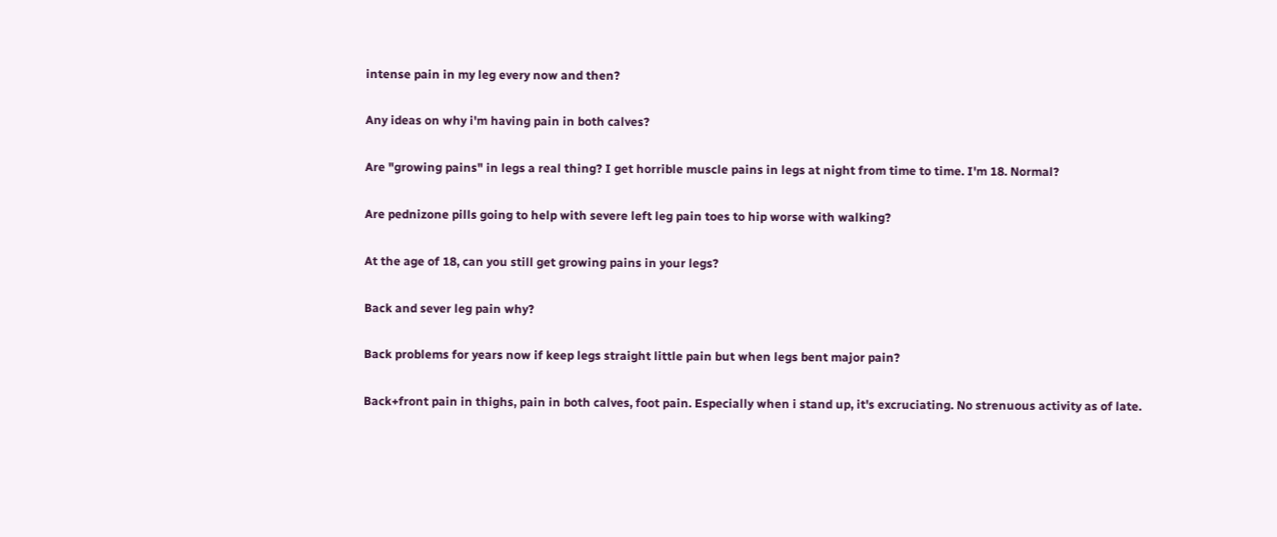intense pain in my leg every now and then?

Any ideas on why i'm having pain in both calves?

Are "growing pains" in legs a real thing? I get horrible muscle pains in legs at night from time to time. I'm 18. Normal?

Are pednizone pills going to help with severe left leg pain toes to hip worse with walking?

At the age of 18, can you still get growing pains in your legs?

Back and sever leg pain why?

Back problems for years now if keep legs straight little pain but when legs bent major pain?

Back+front pain in thighs, pain in both calves, foot pain. Especially when i stand up, it's excruciating. No strenuous activity as of late.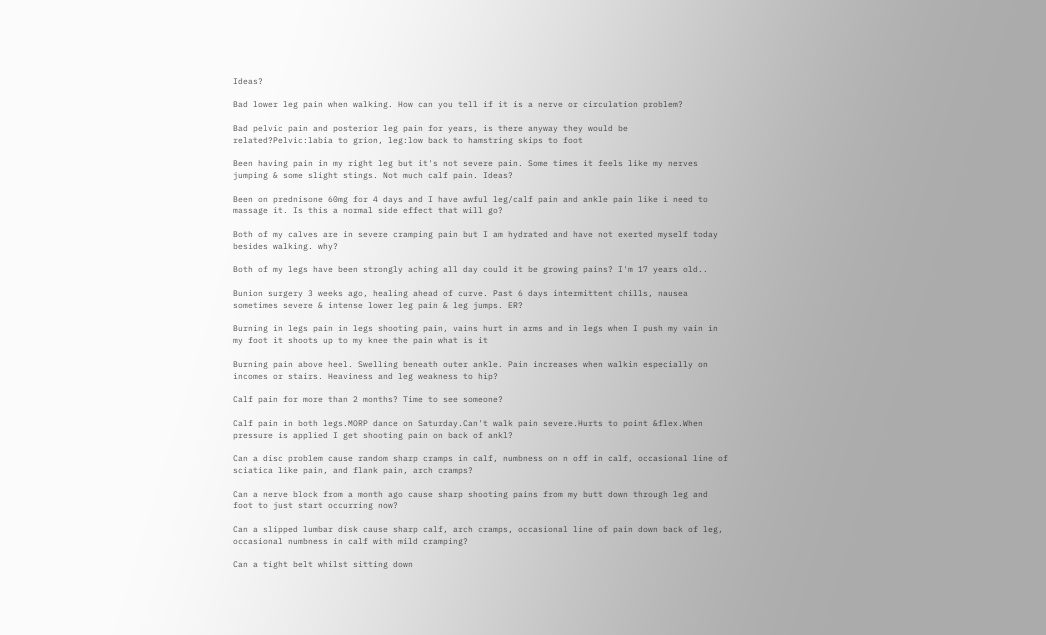Ideas?

Bad lower leg pain when walking. How can you tell if it is a nerve or circulation problem?

Bad pelvic pain and posterior leg pain for years, is there anyway they would be related?Pelvic:labia to grion, leg:low back to hamstring skips to foot

Been having pain in my right leg but it's not severe pain. Some times it feels like my nerves jumping & some slight stings. Not much calf pain. Ideas?

Been on prednisone 60mg for 4 days and I have awful leg/calf pain and ankle pain like i need to massage it. Is this a normal side effect that will go?

Both of my calves are in severe cramping pain but I am hydrated and have not exerted myself today besides walking. why?

Both of my legs have been strongly aching all day could it be growing pains? I'm 17 years old..

Bunion surgery 3 weeks ago, healing ahead of curve. Past 6 days intermittent chills, nausea sometimes severe & intense lower leg pain & leg jumps. ER?

Burning in legs pain in legs shooting pain, vains hurt in arms and in legs when I push my vain in my foot it shoots up to my knee the pain what is it

Burning pain above heel. Swelling beneath outer ankle. Pain increases when walkin especially on incomes or stairs. Heaviness and leg weakness to hip?

Calf pain for more than 2 months? Time to see someone?

Calf pain in both legs.MORP dance on Saturday.Can't walk pain severe.Hurts to point &flex.When pressure is applied I get shooting pain on back of ankl?

Can a disc problem cause random sharp cramps in calf, numbness on n off in calf, occasional line of sciatica like pain, and flank pain, arch cramps?

Can a nerve block from a month ago cause sharp shooting pains from my butt down through leg and foot to just start occurring now?

Can a slipped lumbar disk cause sharp calf, arch cramps, occasional line of pain down back of leg, occasional numbness in calf with mild cramping?

Can a tight belt whilst sitting down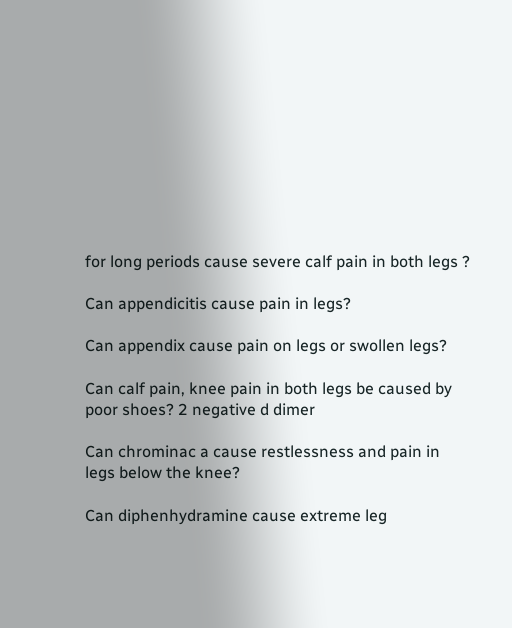for long periods cause severe calf pain in both legs ?

Can appendicitis cause pain in legs?

Can appendix cause pain on legs or swollen legs?

Can calf pain, knee pain in both legs be caused by poor shoes? 2 negative d dimer

Can chrominac a cause restlessness and pain in legs below the knee?

Can diphenhydramine cause extreme leg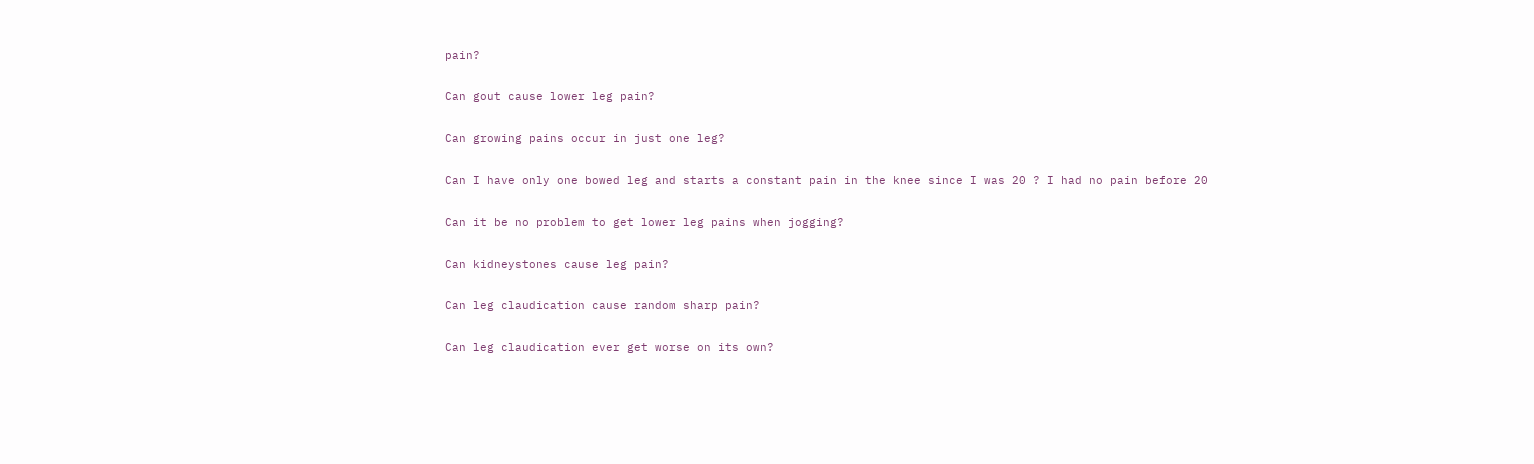pain?

Can gout cause lower leg pain?

Can growing pains occur in just one leg?

Can I have only one bowed leg and starts a constant pain in the knee since I was 20 ? I had no pain before 20

Can it be no problem to get lower leg pains when jogging?

Can kidneystones cause leg pain?

Can leg claudication cause random sharp pain?

Can leg claudication ever get worse on its own?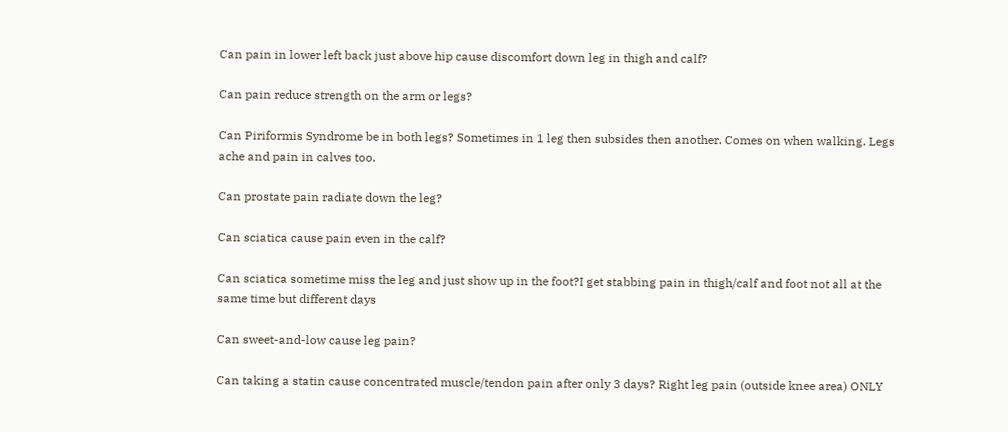Can pain in lower left back just above hip cause discomfort down leg in thigh and calf?

Can pain reduce strength on the arm or legs?

Can Piriformis Syndrome be in both legs? Sometimes in 1 leg then subsides then another. Comes on when walking. Legs ache and pain in calves too.

Can prostate pain radiate down the leg?

Can sciatica cause pain even in the calf?

Can sciatica sometime miss the leg and just show up in the foot?I get stabbing pain in thigh/calf and foot not all at the same time but different days

Can sweet-and-low cause leg pain?

Can taking a statin cause concentrated muscle/tendon pain after only 3 days? Right leg pain (outside knee area) ONLY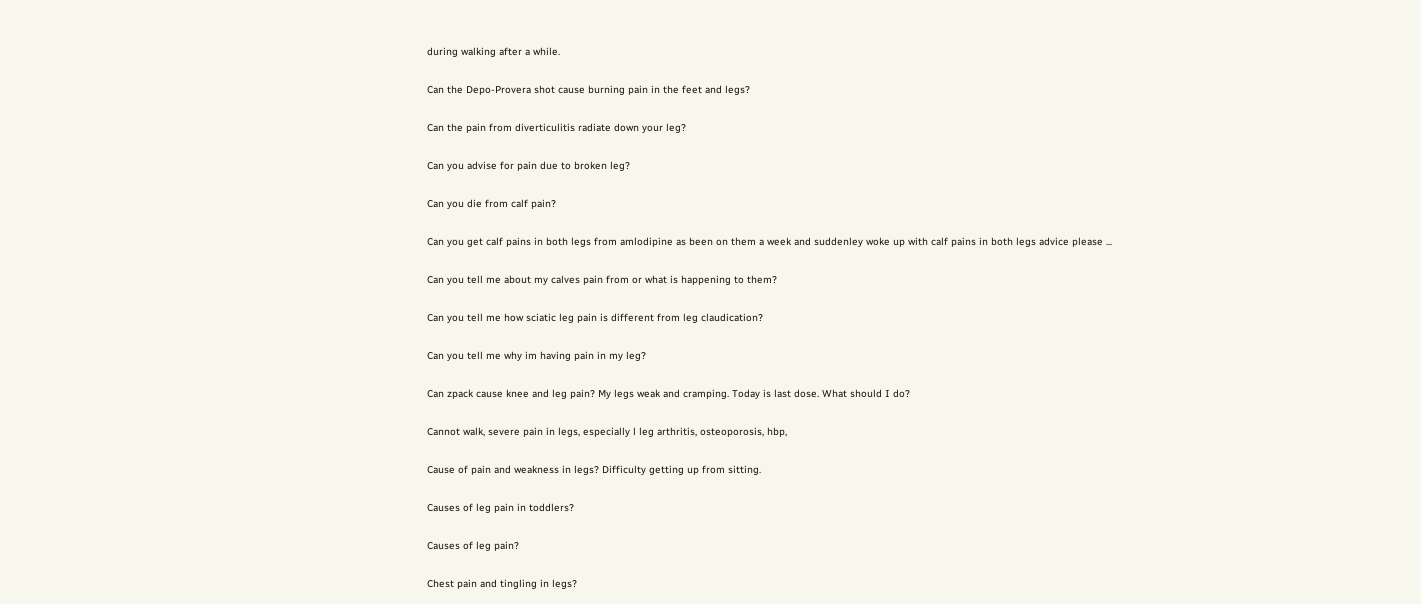during walking after a while.

Can the Depo-Provera shot cause burning pain in the feet and legs?

Can the pain from diverticulitis radiate down your leg?

Can you advise for pain due to broken leg?

Can you die from calf pain?

Can you get calf pains in both legs from amlodipine as been on them a week and suddenley woke up with calf pains in both legs advice please ...

Can you tell me about my calves pain from or what is happening to them?

Can you tell me how sciatic leg pain is different from leg claudication?

Can you tell me why im having pain in my leg?

Can zpack cause knee and leg pain? My legs weak and cramping. Today is last dose. What should I do?

Cannot walk, severe pain in legs, especially l leg arthritis, osteoporosis, hbp,

Cause of pain and weakness in legs? Difficulty getting up from sitting.

Causes of leg pain in toddlers?

Causes of leg pain?

Chest pain and tingling in legs?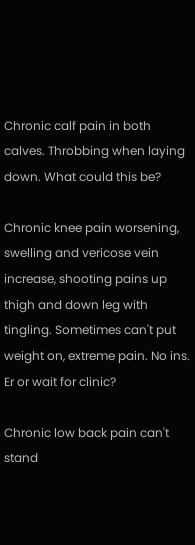Chronic calf pain in both calves. Throbbing when laying down. What could this be?

Chronic knee pain worsening, swelling and vericose vein increase, shooting pains up thigh and down leg with tingling. Sometimes can't put weight on, extreme pain. No ins. Er or wait for clinic?

Chronic low back pain can't stand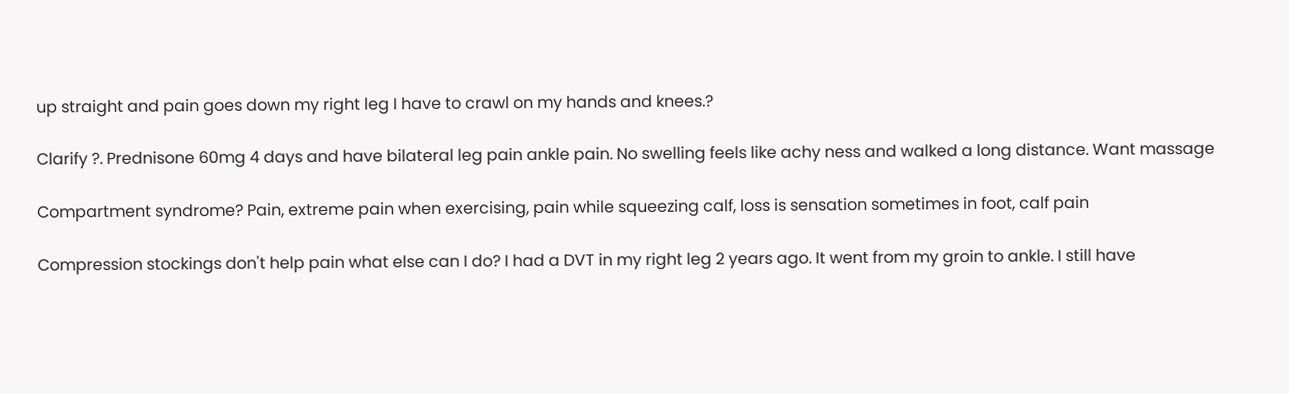up straight and pain goes down my right leg I have to crawl on my hands and knees.?

Clarify ?. Prednisone 60mg 4 days and have bilateral leg pain ankle pain. No swelling feels like achy ness and walked a long distance. Want massage

Compartment syndrome? Pain, extreme pain when exercising, pain while squeezing calf, loss is sensation sometimes in foot, calf pain

Compression stockings don't help pain what else can I do? I had a DVT in my right leg 2 years ago. It went from my groin to ankle. I still have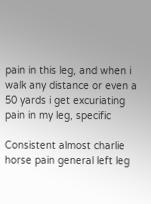pain in this leg, and when i walk any distance or even a 50 yards i get excuriating pain in my leg, specific

Consistent almost charlie horse pain general left leg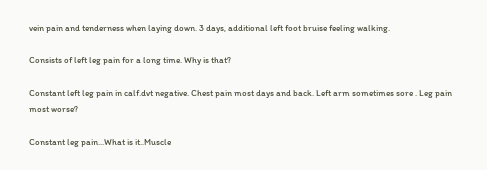vein pain and tenderness when laying down. 3 days, additional left foot bruise feeling walking.

Consists of left leg pain for a long time. Why is that?

Constant left leg pain in calf.dvt negative. Chest pain most days and back. Left arm sometimes sore . Leg pain most worse?

Constant leg pain...What is it..Muscle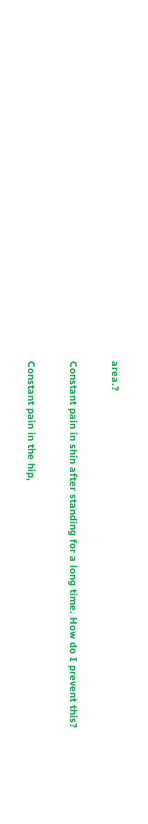area.?

Constant pain in shin after standing for a long time. How do I prevent this?

Constant pain in the hip,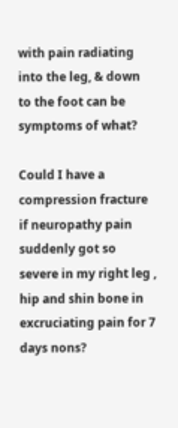with pain radiating into the leg, & down to the foot can be symptoms of what?

Could I have a compression fracture if neuropathy pain suddenly got so severe in my right leg , hip and shin bone in excruciating pain for 7 days nons?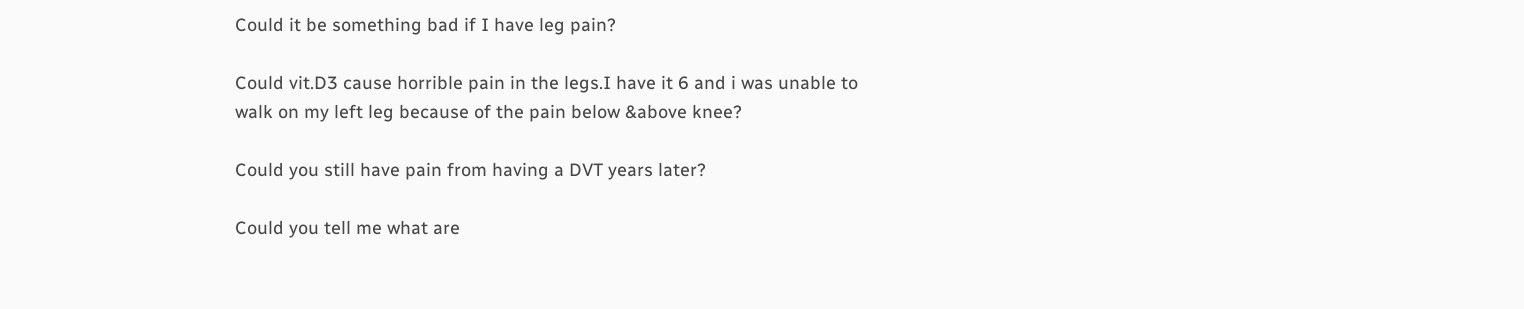Could it be something bad if I have leg pain?

Could vit.D3 cause horrible pain in the legs.I have it 6 and i was unable to walk on my left leg because of the pain below &above knee?

Could you still have pain from having a DVT years later?

Could you tell me what are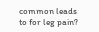common leads to for leg pain?